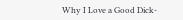Why I Love a Good Dick-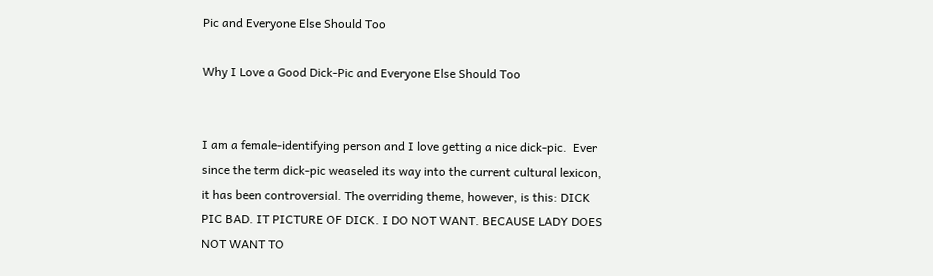Pic and Everyone Else Should Too

Why I Love a Good Dick-Pic and Everyone Else Should Too


I am a female-identifying person and I love getting a nice dick-pic.  Ever since the term dick-pic weaseled its way into the current cultural lexicon, it has been controversial. The overriding theme, however, is this: DICK PIC BAD. IT PICTURE OF DICK. I DO NOT WANT. BECAUSE LADY DOES NOT WANT TO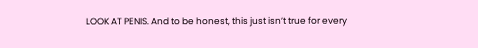LOOK AT PENIS. And to be honest, this just isn’t true for every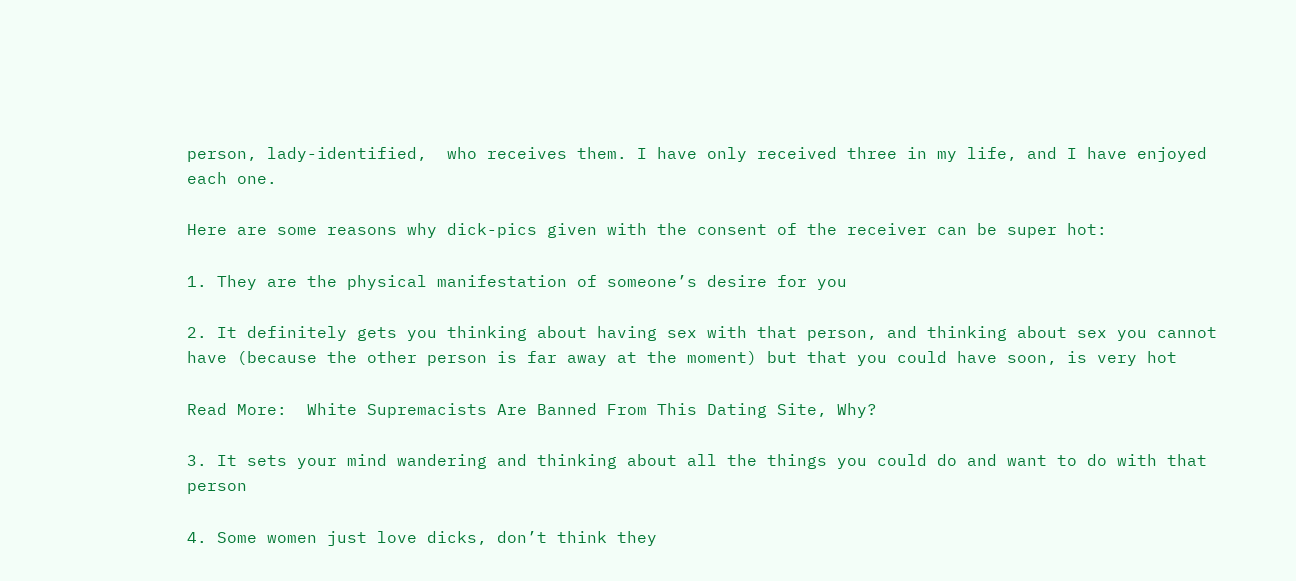person, lady-identified,  who receives them. I have only received three in my life, and I have enjoyed each one.

Here are some reasons why dick-pics given with the consent of the receiver can be super hot:

1. They are the physical manifestation of someone’s desire for you

2. It definitely gets you thinking about having sex with that person, and thinking about sex you cannot have (because the other person is far away at the moment) but that you could have soon, is very hot

Read More:  White Supremacists Are Banned From This Dating Site, Why?

3. It sets your mind wandering and thinking about all the things you could do and want to do with that person

4. Some women just love dicks, don’t think they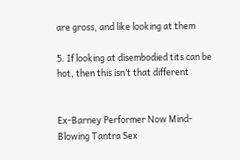are gross, and like looking at them

5. If looking at disembodied tits can be hot, then this isn’t that different


Ex-Barney Performer Now Mind-Blowing Tantra Sex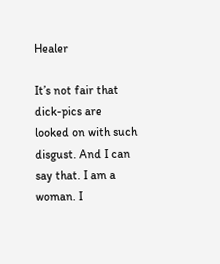Healer

It’s not fair that dick-pics are looked on with such disgust. And I can say that. I am a woman. I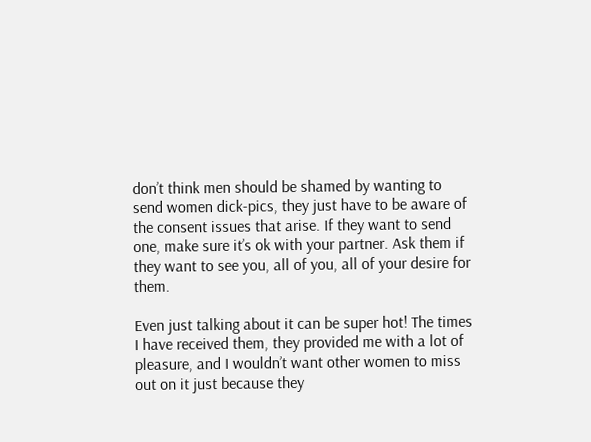don’t think men should be shamed by wanting to send women dick-pics, they just have to be aware of the consent issues that arise. If they want to send one, make sure it’s ok with your partner. Ask them if they want to see you, all of you, all of your desire for them.

Even just talking about it can be super hot! The times I have received them, they provided me with a lot of pleasure, and I wouldn’t want other women to miss out on it just because they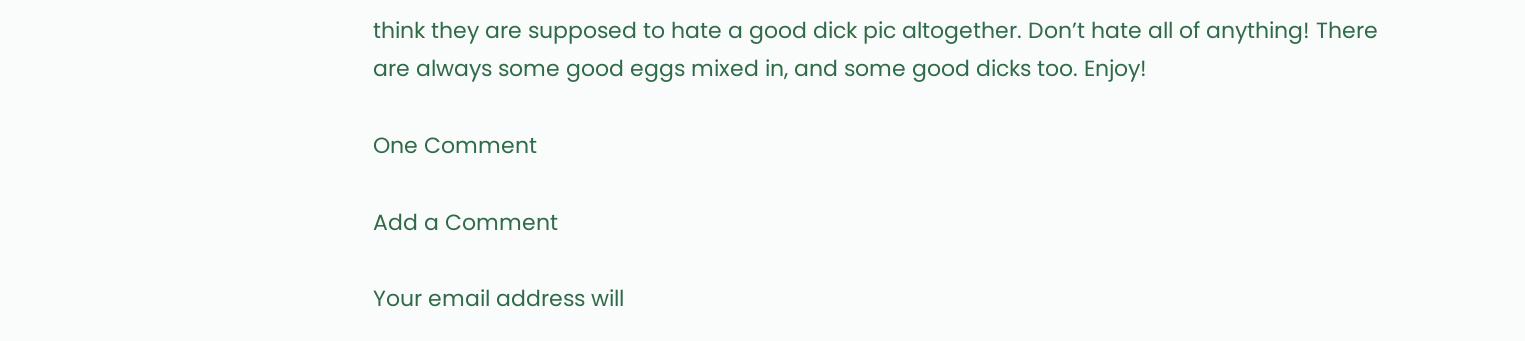think they are supposed to hate a good dick pic altogether. Don’t hate all of anything! There are always some good eggs mixed in, and some good dicks too. Enjoy!

One Comment

Add a Comment

Your email address will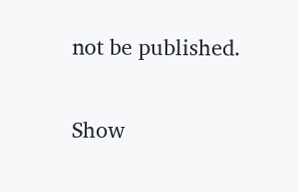not be published.

Show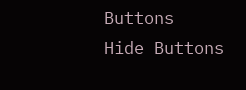Buttons
Hide Buttons